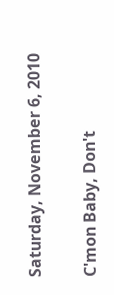Saturday, November 6, 2010

C'mon Baby, Don't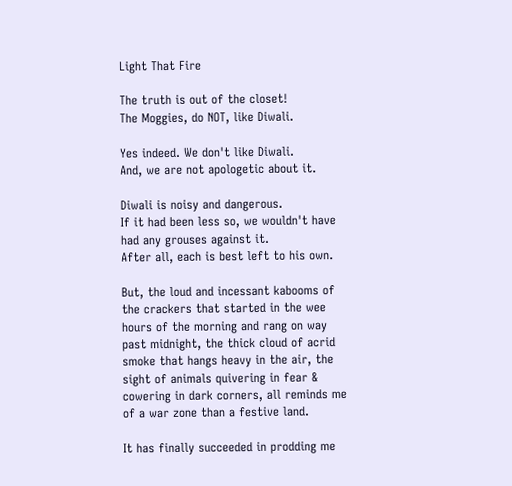Light That Fire

The truth is out of the closet!
The Moggies, do NOT, like Diwali.

Yes indeed. We don't like Diwali.
And, we are not apologetic about it.

Diwali is noisy and dangerous.
If it had been less so, we wouldn't have had any grouses against it.
After all, each is best left to his own.

But, the loud and incessant kabooms of the crackers that started in the wee hours of the morning and rang on way past midnight, the thick cloud of acrid smoke that hangs heavy in the air, the sight of animals quivering in fear & cowering in dark corners, all reminds me of a war zone than a festive land.

It has finally succeeded in prodding me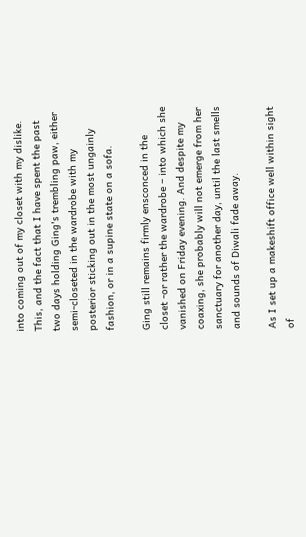into coming out of my closet with my dislike.
This, and the fact that I have spent the past two days holding Ging's trembling paw, either semi-closeted in the wardrobe with my posterior sticking out in the most ungainly fashion, or in a supine state on a sofa.

Ging still remains firmly ensconced in the closet -or rather the wardrobe – into which she vanished on Friday evening. And despite my coaxing, she probably will not emerge from her sanctuary for another day, until the last smells and sounds of Diwali fade away.

As I set up a makeshift office well within sight of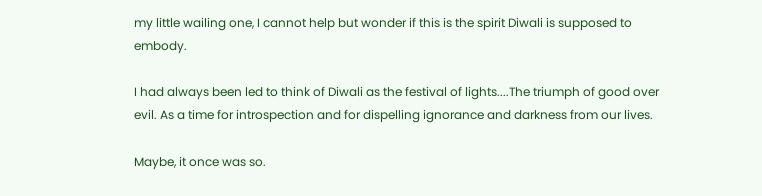my little wailing one, I cannot help but wonder if this is the spirit Diwali is supposed to embody.

I had always been led to think of Diwali as the festival of lights....The triumph of good over evil. As a time for introspection and for dispelling ignorance and darkness from our lives.

Maybe, it once was so.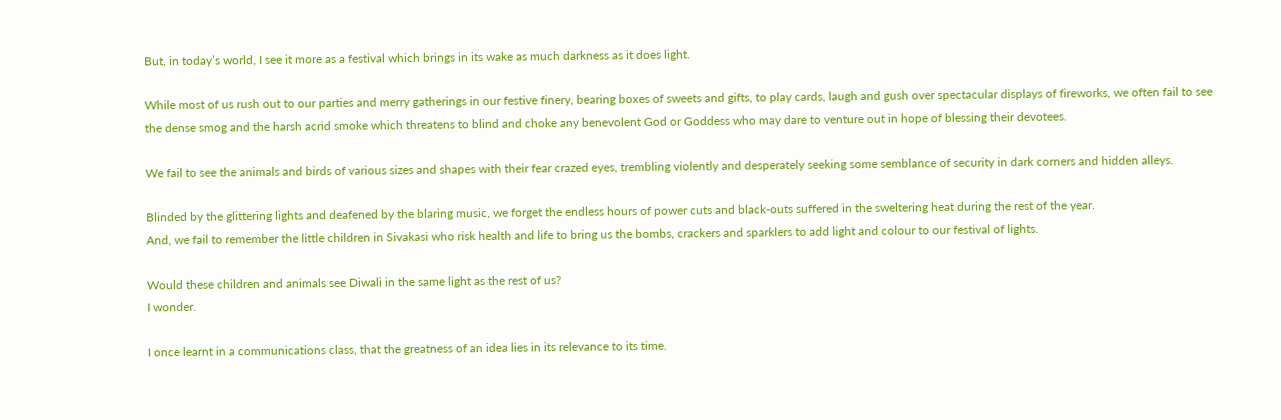But, in today’s world, I see it more as a festival which brings in its wake as much darkness as it does light.

While most of us rush out to our parties and merry gatherings in our festive finery, bearing boxes of sweets and gifts, to play cards, laugh and gush over spectacular displays of fireworks, we often fail to see the dense smog and the harsh acrid smoke which threatens to blind and choke any benevolent God or Goddess who may dare to venture out in hope of blessing their devotees.

We fail to see the animals and birds of various sizes and shapes with their fear crazed eyes, trembling violently and desperately seeking some semblance of security in dark corners and hidden alleys.

Blinded by the glittering lights and deafened by the blaring music, we forget the endless hours of power cuts and black-outs suffered in the sweltering heat during the rest of the year.
And, we fail to remember the little children in Sivakasi who risk health and life to bring us the bombs, crackers and sparklers to add light and colour to our festival of lights.

Would these children and animals see Diwali in the same light as the rest of us?
I wonder.

I once learnt in a communications class, that the greatness of an idea lies in its relevance to its time.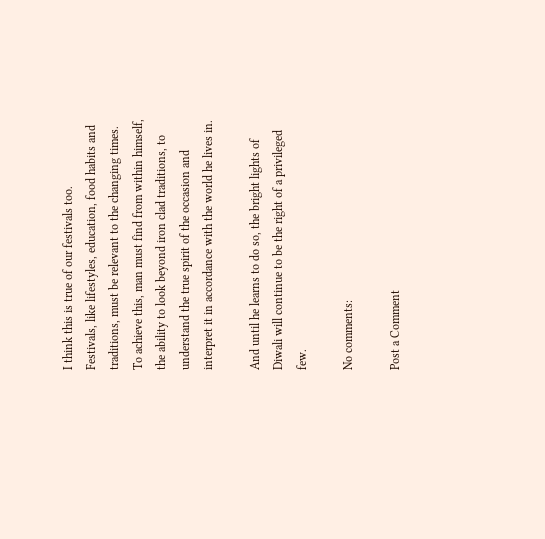I think this is true of our festivals too.
Festivals, like lifestyles, education, food habits and traditions, must be relevant to the changing times. To achieve this, man must find from within himself, the ability to look beyond iron clad traditions, to understand the true spirit of the occasion and interpret it in accordance with the world he lives in.

And until he learns to do so, the bright lights of Diwali will continue to be the right of a privileged few.

No comments:

Post a Comment